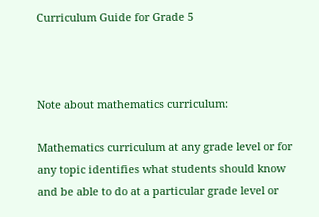Curriculum Guide for Grade 5



Note about mathematics curriculum:

Mathematics curriculum at any grade level or for any topic identifies what students should know and be able to do at a particular grade level or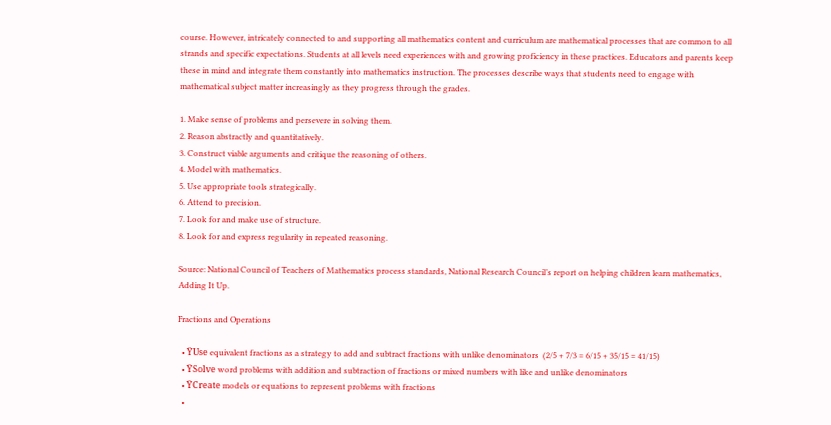course. However, intricately connected to and supporting all mathematics content and curriculum are mathematical processes that are common to all strands and specific expectations. Students at all levels need experiences with and growing proficiency in these practices. Educators and parents keep these in mind and integrate them constantly into mathematics instruction. The processes describe ways that students need to engage with mathematical subject matter increasingly as they progress through the grades.

1. Make sense of problems and persevere in solving them.
2. Reason abstractly and quantitatively.
3. Construct viable arguments and critique the reasoning of others.
4. Model with mathematics.
5. Use appropriate tools strategically.
6. Attend to precision.
7. Look for and make use of structure.
8. Look for and express regularity in repeated reasoning.

Source: National Council of Teachers of Mathematics process standards, National Research Council’s report on helping children learn mathematics, Adding It Up.

Fractions and Operations

  • ŸUse equivalent fractions as a strategy to add and subtract fractions with unlike denominators  (2/5 + 7/3 = 6/15 + 35/15 = 41/15)
  • ŸSolve word problems with addition and subtraction of fractions or mixed numbers with like and unlike denominators
  • ŸCreate models or equations to represent problems with fractions
  •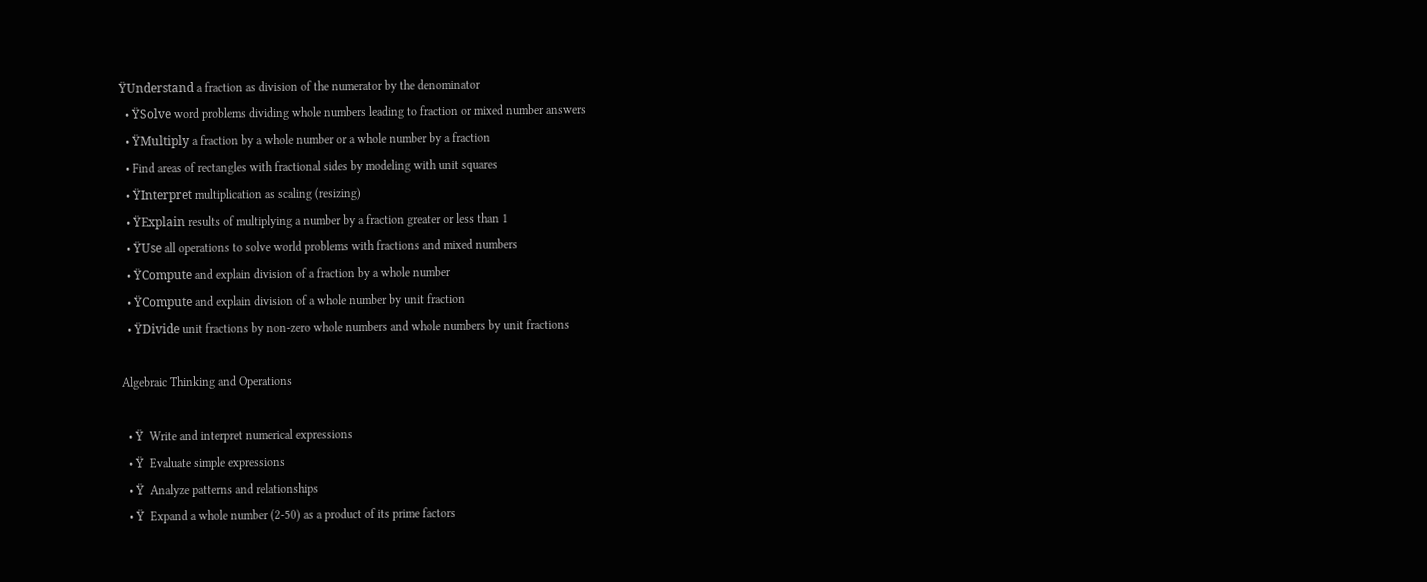ŸUnderstand a fraction as division of the numerator by the denominator
  • ŸSolve word problems dividing whole numbers leading to fraction or mixed number answers
  • ŸMultiply a fraction by a whole number or a whole number by a fraction
  • Find areas of rectangles with fractional sides by modeling with unit squares
  • ŸInterpret multiplication as scaling (resizing)
  • ŸExplain results of multiplying a number by a fraction greater or less than 1
  • ŸUse all operations to solve world problems with fractions and mixed numbers
  • ŸCompute and explain division of a fraction by a whole number
  • ŸCompute and explain division of a whole number by unit fraction
  • ŸDivide unit fractions by non-zero whole numbers and whole numbers by unit fractions

Algebraic Thinking and Operations

  • Ÿ  Write and interpret numerical expressions
  • Ÿ  Evaluate simple expressions
  • Ÿ  Analyze patterns and relationships
  • Ÿ  Expand a whole number (2-50) as a product of its prime factors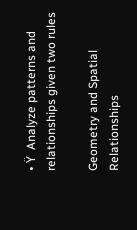• Ÿ  Analyze patterns and relationships given two rules

Geometry and Spatial Relationships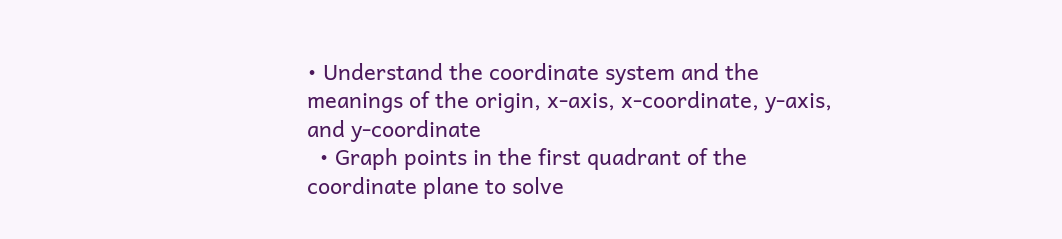• Understand the coordinate system and the meanings of the origin, x-axis, x-coordinate, y-axis, and y-coordinate
  • Graph points in the first quadrant of the coordinate plane to solve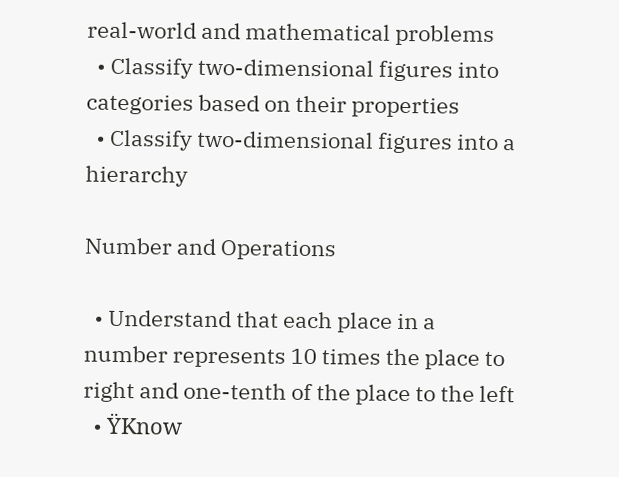real-world and mathematical problems
  • Classify two-dimensional figures into categories based on their properties
  • Classify two-dimensional figures into a hierarchy

Number and Operations

  • Understand that each place in a number represents 10 times the place to right and one-tenth of the place to the left
  • ŸKnow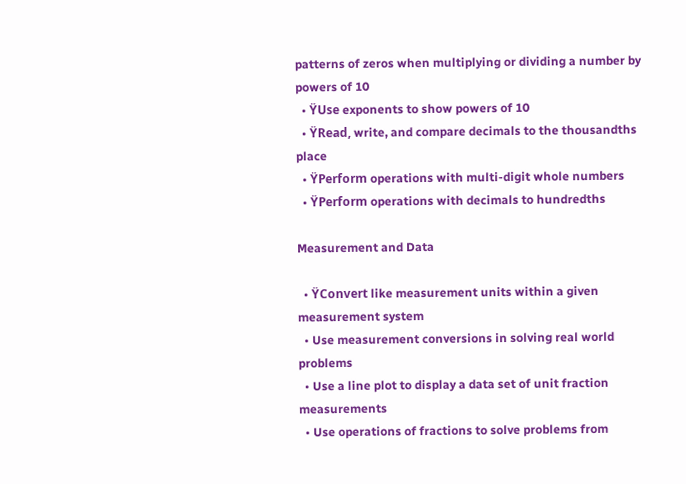patterns of zeros when multiplying or dividing a number by powers of 10
  • ŸUse exponents to show powers of 10
  • ŸRead, write, and compare decimals to the thousandths place
  • ŸPerform operations with multi-digit whole numbers
  • ŸPerform operations with decimals to hundredths

Measurement and Data

  • ŸConvert like measurement units within a given measurement system
  • Use measurement conversions in solving real world problems
  • Use a line plot to display a data set of unit fraction measurements
  • Use operations of fractions to solve problems from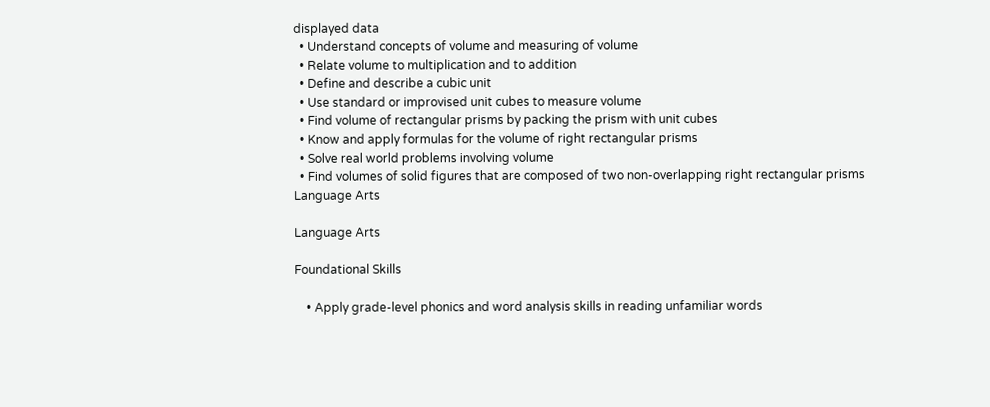displayed data
  • Understand concepts of volume and measuring of volume
  • Relate volume to multiplication and to addition
  • Define and describe a cubic unit
  • Use standard or improvised unit cubes to measure volume
  • Find volume of rectangular prisms by packing the prism with unit cubes
  • Know and apply formulas for the volume of right rectangular prisms
  • Solve real world problems involving volume
  • Find volumes of solid figures that are composed of two non-overlapping right rectangular prisms
Language Arts

Language Arts

Foundational Skills

    • Apply grade-level phonics and word analysis skills in reading unfamiliar words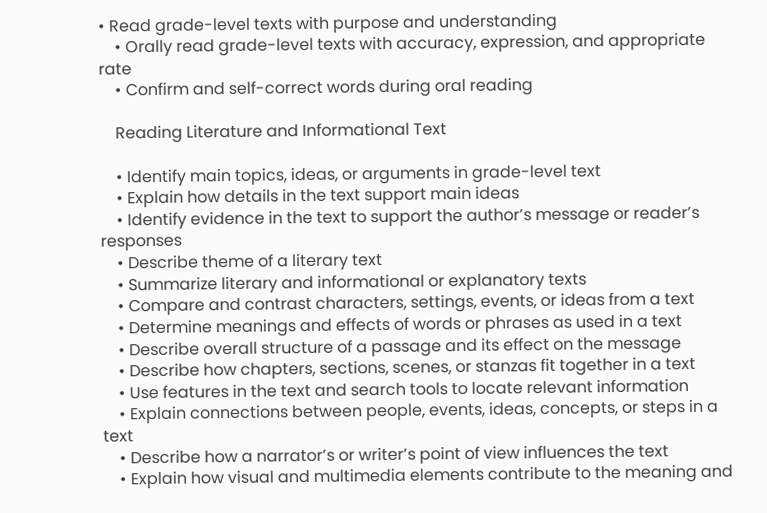• Read grade-level texts with purpose and understanding
    • Orally read grade-level texts with accuracy, expression, and appropriate rate
    • Confirm and self-correct words during oral reading

    Reading Literature and Informational Text

    • Identify main topics, ideas, or arguments in grade-level text
    • Explain how details in the text support main ideas
    • Identify evidence in the text to support the author’s message or reader’s responses
    • Describe theme of a literary text
    • Summarize literary and informational or explanatory texts
    • Compare and contrast characters, settings, events, or ideas from a text
    • Determine meanings and effects of words or phrases as used in a text
    • Describe overall structure of a passage and its effect on the message
    • Describe how chapters, sections, scenes, or stanzas fit together in a text
    • Use features in the text and search tools to locate relevant information
    • Explain connections between people, events, ideas, concepts, or steps in a text
    • Describe how a narrator’s or writer’s point of view influences the text
    • Explain how visual and multimedia elements contribute to the meaning and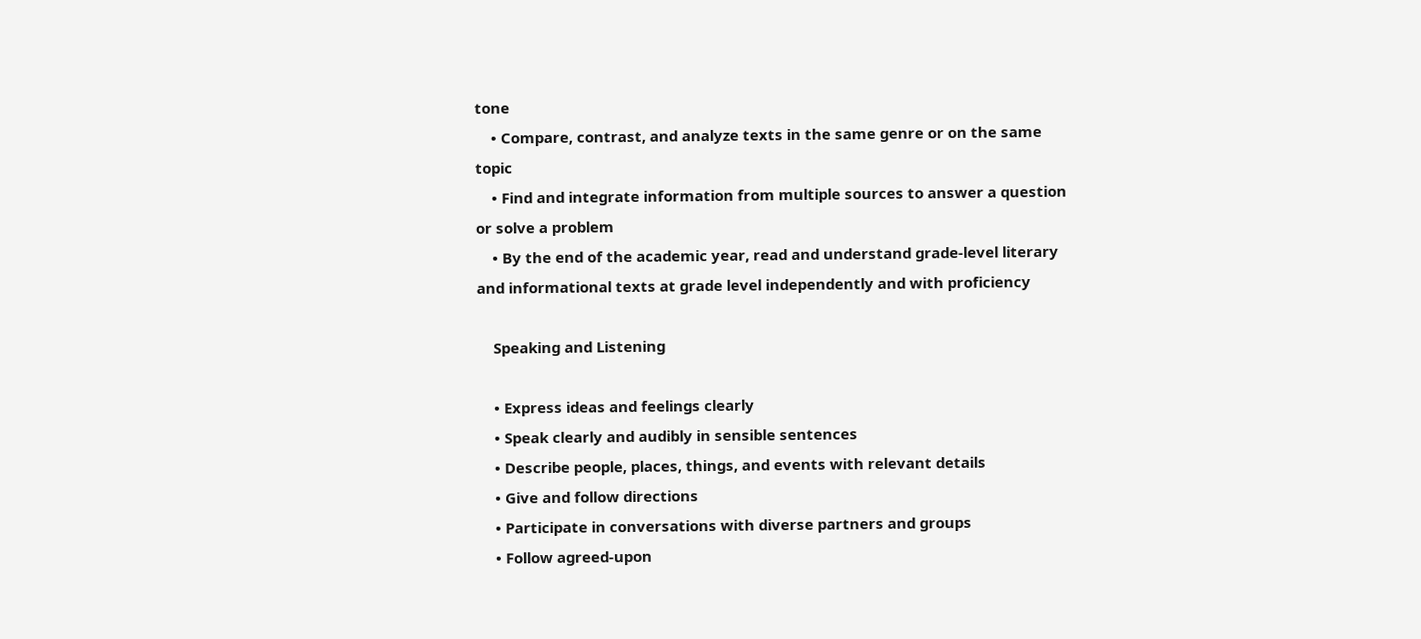tone
    • Compare, contrast, and analyze texts in the same genre or on the same topic
    • Find and integrate information from multiple sources to answer a question or solve a problem
    • By the end of the academic year, read and understand grade-level literary and informational texts at grade level independently and with proficiency

    Speaking and Listening

    • Express ideas and feelings clearly
    • Speak clearly and audibly in sensible sentences
    • Describe people, places, things, and events with relevant details
    • Give and follow directions
    • Participate in conversations with diverse partners and groups
    • Follow agreed-upon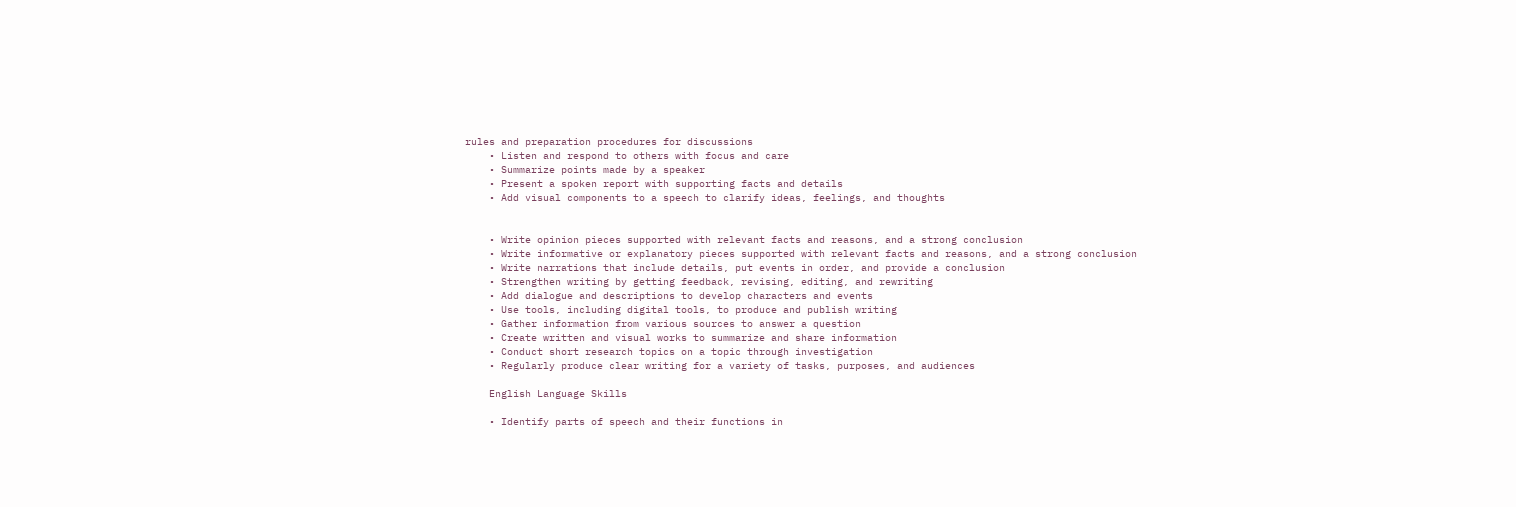rules and preparation procedures for discussions
    • Listen and respond to others with focus and care
    • Summarize points made by a speaker
    • Present a spoken report with supporting facts and details
    • Add visual components to a speech to clarify ideas, feelings, and thoughts


    • Write opinion pieces supported with relevant facts and reasons, and a strong conclusion
    • Write informative or explanatory pieces supported with relevant facts and reasons, and a strong conclusion
    • Write narrations that include details, put events in order, and provide a conclusion
    • Strengthen writing by getting feedback, revising, editing, and rewriting
    • Add dialogue and descriptions to develop characters and events
    • Use tools, including digital tools, to produce and publish writing
    • Gather information from various sources to answer a question
    • Create written and visual works to summarize and share information
    • Conduct short research topics on a topic through investigation
    • Regularly produce clear writing for a variety of tasks, purposes, and audiences

    English Language Skills

    • Identify parts of speech and their functions in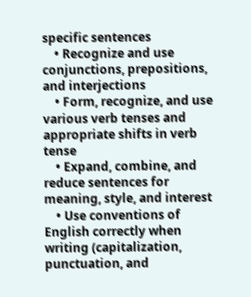specific sentences
    • Recognize and use conjunctions, prepositions, and interjections
    • Form, recognize, and use various verb tenses and appropriate shifts in verb tense
    • Expand, combine, and reduce sentences for meaning, style, and interest
    • Use conventions of English correctly when writing (capitalization, punctuation, and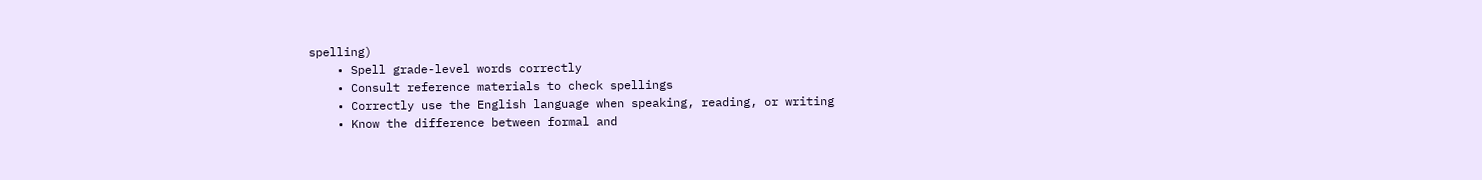spelling)
    • Spell grade-level words correctly
    • Consult reference materials to check spellings
    • Correctly use the English language when speaking, reading, or writing
    • Know the difference between formal and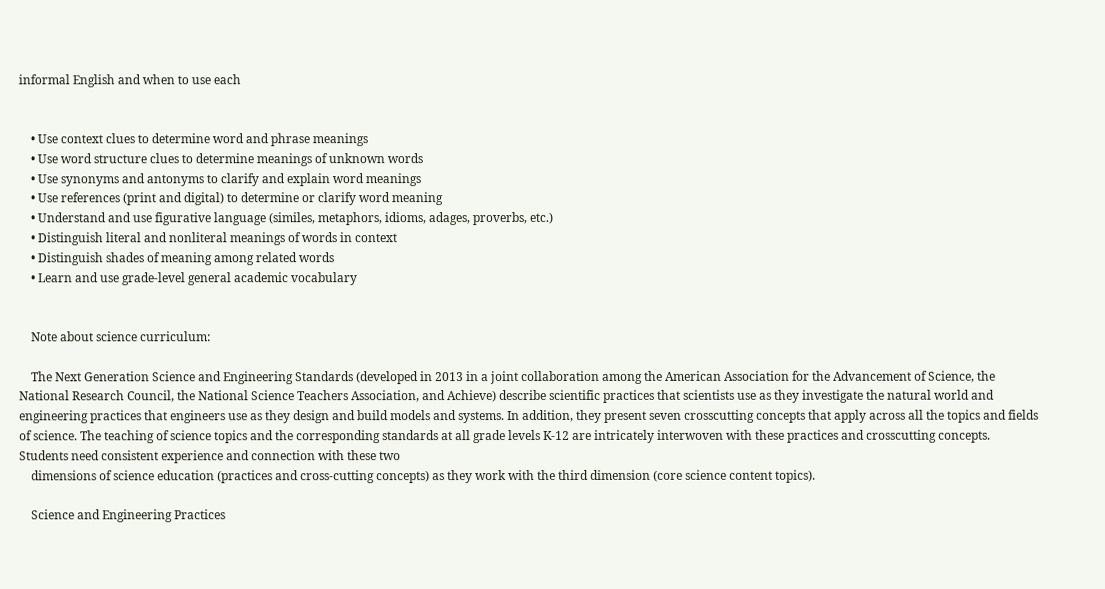informal English and when to use each


    • Use context clues to determine word and phrase meanings
    • Use word structure clues to determine meanings of unknown words
    • Use synonyms and antonyms to clarify and explain word meanings
    • Use references (print and digital) to determine or clarify word meaning
    • Understand and use figurative language (similes, metaphors, idioms, adages, proverbs, etc.)
    • Distinguish literal and nonliteral meanings of words in context
    • Distinguish shades of meaning among related words
    • Learn and use grade-level general academic vocabulary


    Note about science curriculum:

    The Next Generation Science and Engineering Standards (developed in 2013 in a joint collaboration among the American Association for the Advancement of Science, the National Research Council, the National Science Teachers Association, and Achieve) describe scientific practices that scientists use as they investigate the natural world and engineering practices that engineers use as they design and build models and systems. In addition, they present seven crosscutting concepts that apply across all the topics and fields of science. The teaching of science topics and the corresponding standards at all grade levels K-12 are intricately interwoven with these practices and crosscutting concepts. Students need consistent experience and connection with these two
    dimensions of science education (practices and cross-cutting concepts) as they work with the third dimension (core science content topics).

    Science and Engineering Practices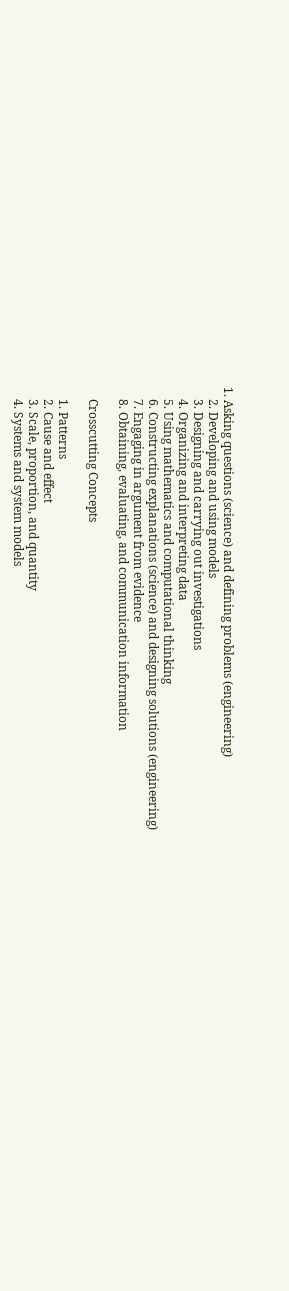1. Asking questions (science) and defining problems (engineering)
    2. Developing and using models
    3. Designing and carrying out investigations
    4. Organizing and interpreting data
    5. Using mathematics and computational thinking
    6. Constructing explanations (science) and designing solutions (engineering)
    7. Engaging in argument from evidence
    8. Obtaining, evaluating, and communication information

    Crosscutting Concepts

    1. Patterns
    2. Cause and effect
    3. Scale, proportion, and quantity
    4. Systems and system models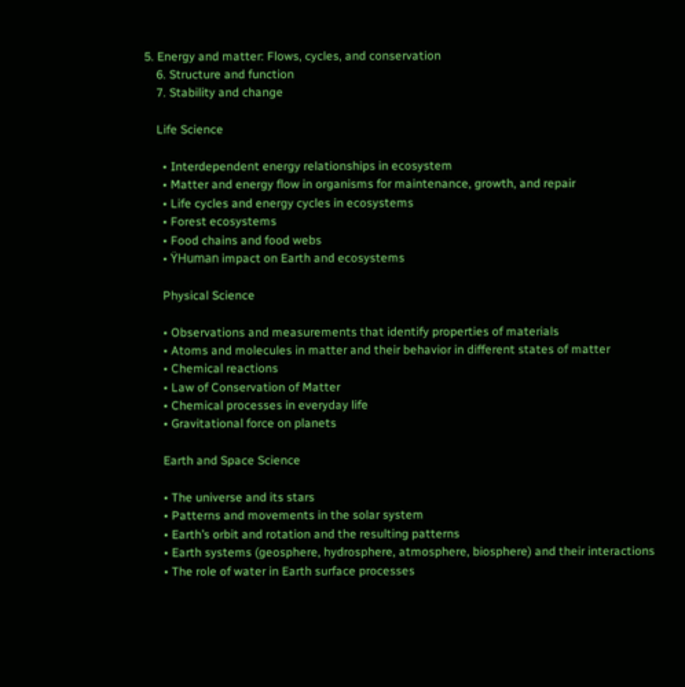5. Energy and matter: Flows, cycles, and conservation
    6. Structure and function
    7. Stability and change

    Life Science

      • Interdependent energy relationships in ecosystem
      • Matter and energy flow in organisms for maintenance, growth, and repair
      • Life cycles and energy cycles in ecosystems
      • Forest ecosystems
      • Food chains and food webs
      • ŸHuman impact on Earth and ecosystems

      Physical Science

      • Observations and measurements that identify properties of materials
      • Atoms and molecules in matter and their behavior in different states of matter
      • Chemical reactions
      • Law of Conservation of Matter
      • Chemical processes in everyday life
      • Gravitational force on planets

      Earth and Space Science

      • The universe and its stars
      • Patterns and movements in the solar system
      • Earth’s orbit and rotation and the resulting patterns
      • Earth systems (geosphere, hydrosphere, atmosphere, biosphere) and their interactions
      • The role of water in Earth surface processes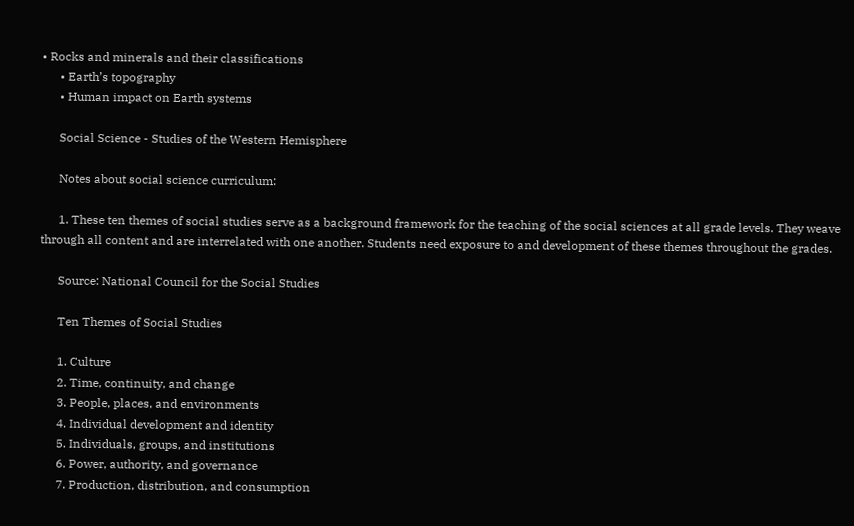• Rocks and minerals and their classifications
      • Earth’s topography
      • Human impact on Earth systems

      Social Science - Studies of the Western Hemisphere

      Notes about social science curriculum:

      1. These ten themes of social studies serve as a background framework for the teaching of the social sciences at all grade levels. They weave through all content and are interrelated with one another. Students need exposure to and development of these themes throughout the grades.

      Source: National Council for the Social Studies

      Ten Themes of Social Studies

      1. Culture
      2. Time, continuity, and change
      3. People, places, and environments
      4. Individual development and identity
      5. Individuals, groups, and institutions
      6. Power, authority, and governance
      7. Production, distribution, and consumption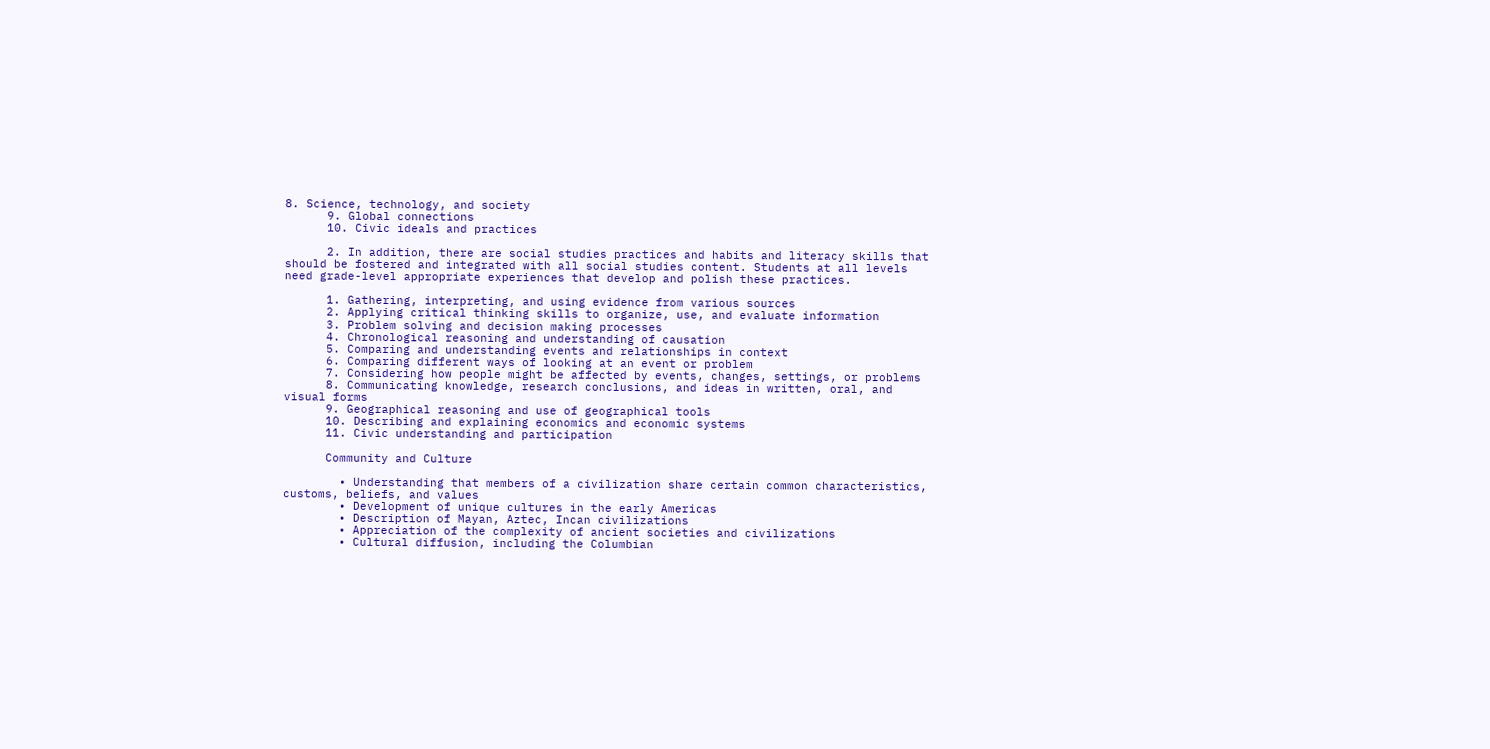8. Science, technology, and society
      9. Global connections
      10. Civic ideals and practices

      2. In addition, there are social studies practices and habits and literacy skills that should be fostered and integrated with all social studies content. Students at all levels need grade-level appropriate experiences that develop and polish these practices.

      1. Gathering, interpreting, and using evidence from various sources
      2. Applying critical thinking skills to organize, use, and evaluate information
      3. Problem solving and decision making processes
      4. Chronological reasoning and understanding of causation
      5. Comparing and understanding events and relationships in context
      6. Comparing different ways of looking at an event or problem
      7. Considering how people might be affected by events, changes, settings, or problems
      8. Communicating knowledge, research conclusions, and ideas in written, oral, and visual forms
      9. Geographical reasoning and use of geographical tools
      10. Describing and explaining economics and economic systems
      11. Civic understanding and participation

      Community and Culture

        • Understanding that members of a civilization share certain common characteristics, customs, beliefs, and values
        • Development of unique cultures in the early Americas
        • Description of Mayan, Aztec, Incan civilizations
        • Appreciation of the complexity of ancient societies and civilizations
        • Cultural diffusion, including the Columbian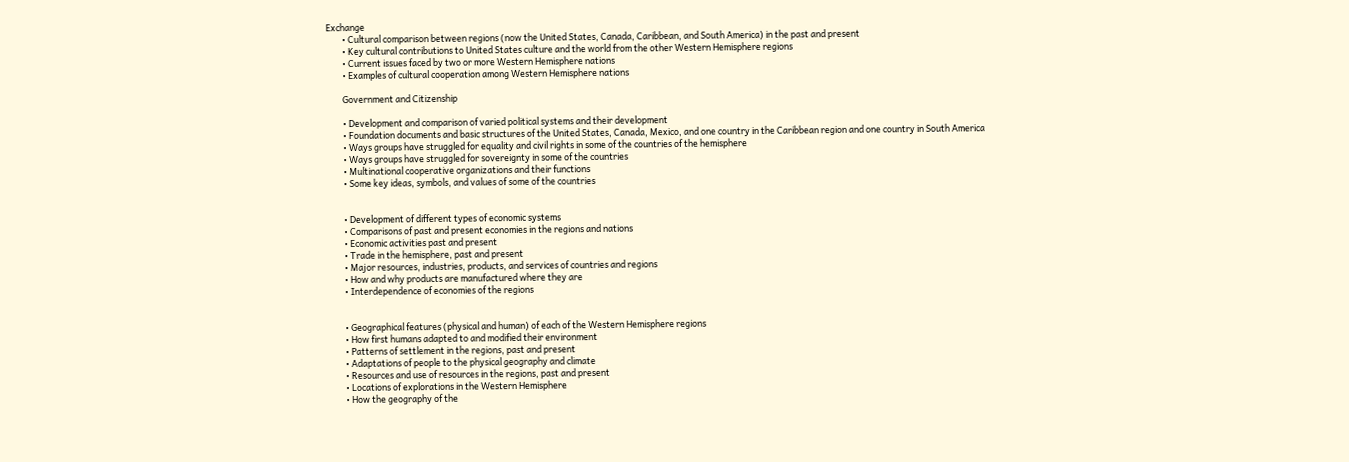Exchange
        • Cultural comparison between regions (now the United States, Canada, Caribbean, and South America) in the past and present
        • Key cultural contributions to United States culture and the world from the other Western Hemisphere regions
        • Current issues faced by two or more Western Hemisphere nations
        • Examples of cultural cooperation among Western Hemisphere nations

        Government and Citizenship

        • Development and comparison of varied political systems and their development
        • Foundation documents and basic structures of the United States, Canada, Mexico, and one country in the Caribbean region and one country in South America
        • Ways groups have struggled for equality and civil rights in some of the countries of the hemisphere
        • Ways groups have struggled for sovereignty in some of the countries
        • Multinational cooperative organizations and their functions
        • Some key ideas, symbols, and values of some of the countries


        • Development of different types of economic systems
        • Comparisons of past and present economies in the regions and nations
        • Economic activities past and present
        • Trade in the hemisphere, past and present
        • Major resources, industries, products, and services of countries and regions
        • How and why products are manufactured where they are
        • Interdependence of economies of the regions


        • Geographical features (physical and human) of each of the Western Hemisphere regions
        • How first humans adapted to and modified their environment
        • Patterns of settlement in the regions, past and present
        • Adaptations of people to the physical geography and climate
        • Resources and use of resources in the regions, past and present
        • Locations of explorations in the Western Hemisphere
        • How the geography of the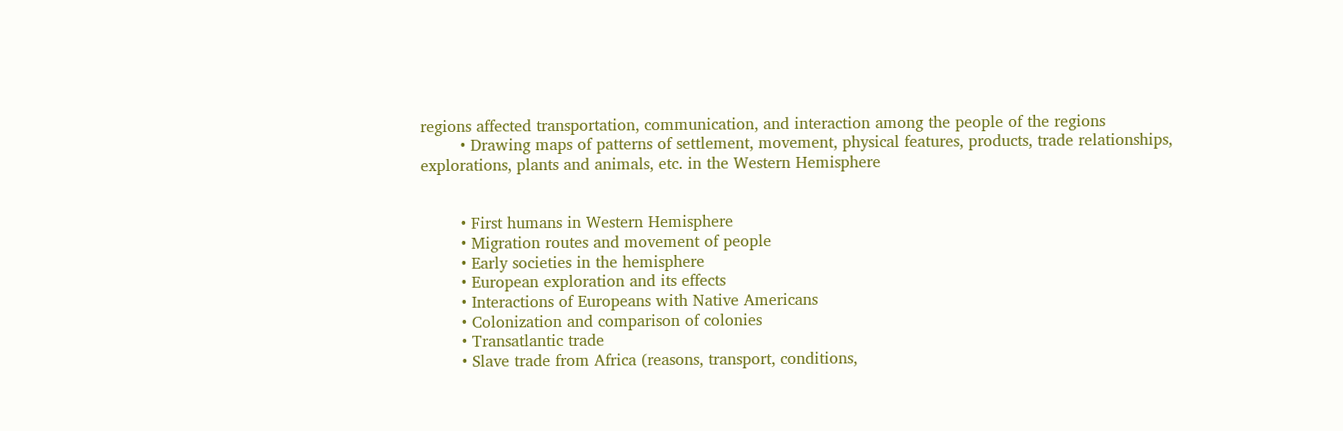regions affected transportation, communication, and interaction among the people of the regions
        • Drawing maps of patterns of settlement, movement, physical features, products, trade relationships, explorations, plants and animals, etc. in the Western Hemisphere


        • First humans in Western Hemisphere
        • Migration routes and movement of people
        • Early societies in the hemisphere
        • European exploration and its effects
        • Interactions of Europeans with Native Americans
        • Colonization and comparison of colonies
        • Transatlantic trade
        • Slave trade from Africa (reasons, transport, conditions,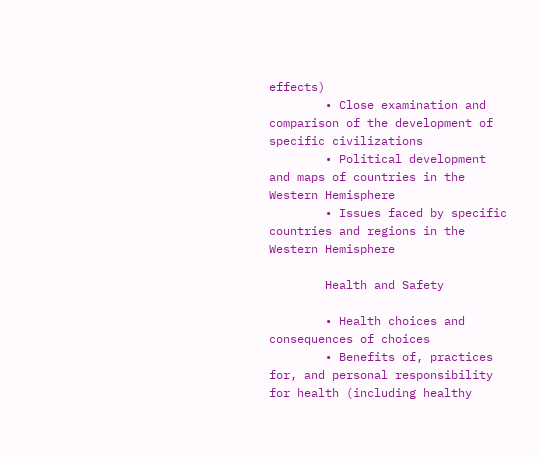effects)
        • Close examination and comparison of the development of specific civilizations
        • Political development and maps of countries in the Western Hemisphere
        • Issues faced by specific countries and regions in the Western Hemisphere

        Health and Safety

        • Health choices and consequences of choices
        • Benefits of, practices for, and personal responsibility for health (including healthy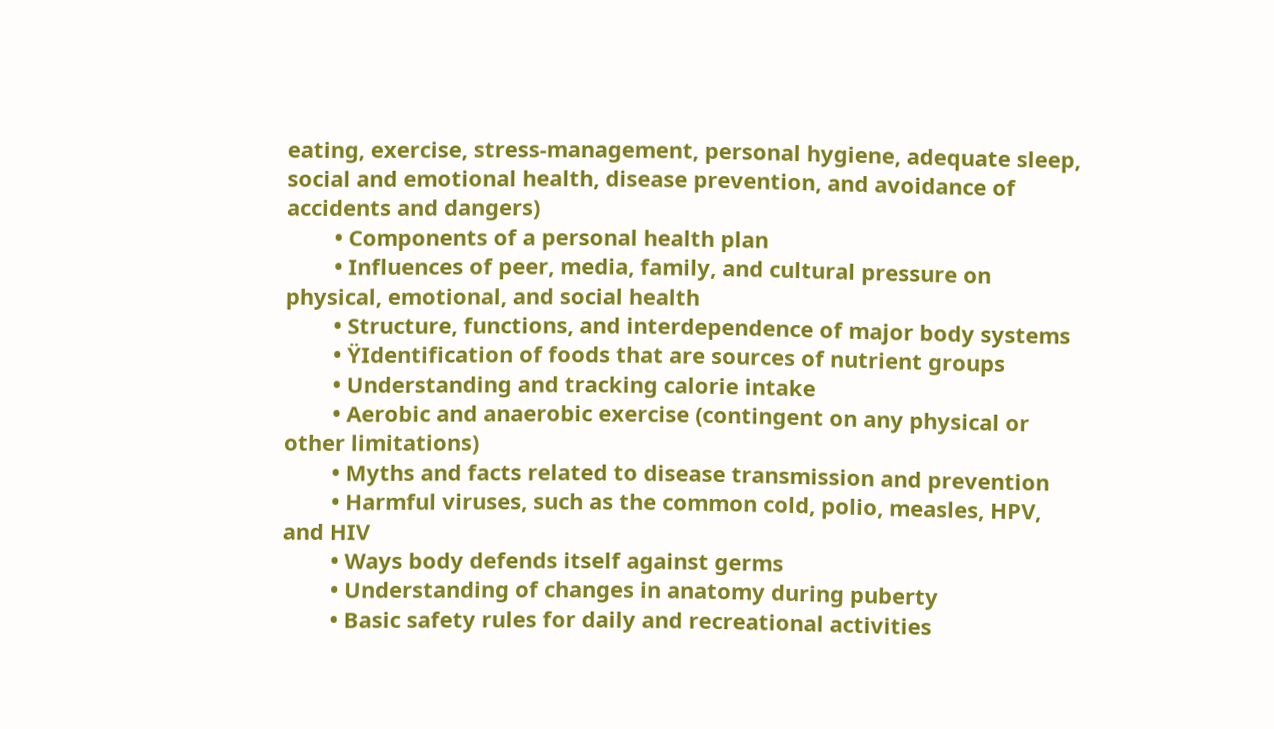eating, exercise, stress-management, personal hygiene, adequate sleep, social and emotional health, disease prevention, and avoidance of accidents and dangers)
        • Components of a personal health plan
        • Influences of peer, media, family, and cultural pressure on physical, emotional, and social health
        • Structure, functions, and interdependence of major body systems
        • ŸIdentification of foods that are sources of nutrient groups
        • Understanding and tracking calorie intake
        • Aerobic and anaerobic exercise (contingent on any physical or other limitations)
        • Myths and facts related to disease transmission and prevention
        • Harmful viruses, such as the common cold, polio, measles, HPV, and HIV
        • Ways body defends itself against germs
        • Understanding of changes in anatomy during puberty
        • Basic safety rules for daily and recreational activities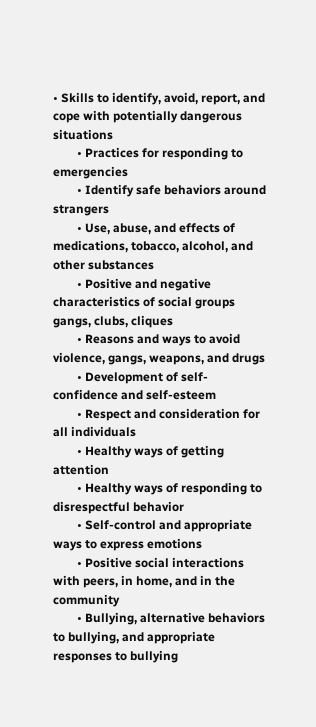• Skills to identify, avoid, report, and cope with potentially dangerous situations
        • Practices for responding to emergencies
        • Identify safe behaviors around strangers
        • Use, abuse, and effects of medications, tobacco, alcohol, and other substances
        • Positive and negative characteristics of social groups gangs, clubs, cliques
        • Reasons and ways to avoid violence, gangs, weapons, and drugs
        • Development of self-confidence and self-esteem
        • Respect and consideration for all individuals
        • Healthy ways of getting attention
        • Healthy ways of responding to disrespectful behavior
        • Self-control and appropriate ways to express emotions
        • Positive social interactions with peers, in home, and in the community
        • Bullying, alternative behaviors to bullying, and appropriate responses to bullying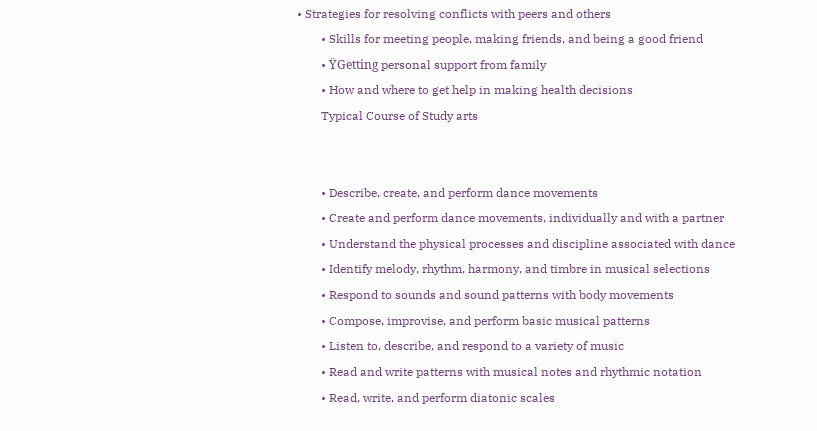• Strategies for resolving conflicts with peers and others
        • Skills for meeting people, making friends, and being a good friend
        • ŸGetting personal support from family
        • How and where to get help in making health decisions
        Typical Course of Study arts


        • Describe, create, and perform dance movements
        • Create and perform dance movements, individually and with a partner
        • Understand the physical processes and discipline associated with dance
        • Identify melody, rhythm, harmony, and timbre in musical selections
        • Respond to sounds and sound patterns with body movements
        • Compose, improvise, and perform basic musical patterns
        • Listen to, describe, and respond to a variety of music
        • Read and write patterns with musical notes and rhythmic notation
        • Read, write, and perform diatonic scales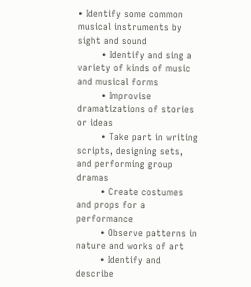• Identify some common musical instruments by sight and sound
        • Identify and sing a variety of kinds of music and musical forms
        • Improvise dramatizations of stories or ideas
        • Take part in writing scripts, designing sets, and performing group dramas
        • Create costumes and props for a performance
        • Observe patterns in nature and works of art
        • Identify and describe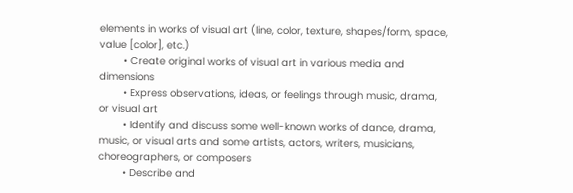elements in works of visual art (line, color, texture, shapes/form, space, value [color], etc.)
        • Create original works of visual art in various media and dimensions
        • Express observations, ideas, or feelings through music, drama, or visual art
        • Identify and discuss some well-known works of dance, drama, music, or visual arts and some artists, actors, writers, musicians, choreographers, or composers
        • Describe and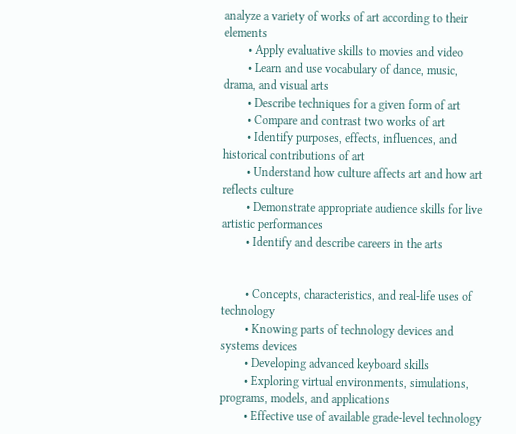analyze a variety of works of art according to their elements
        • Apply evaluative skills to movies and video
        • Learn and use vocabulary of dance, music, drama, and visual arts
        • Describe techniques for a given form of art
        • Compare and contrast two works of art
        • Identify purposes, effects, influences, and historical contributions of art
        • Understand how culture affects art and how art reflects culture
        • Demonstrate appropriate audience skills for live artistic performances
        • Identify and describe careers in the arts


        • Concepts, characteristics, and real-life uses of technology
        • Knowing parts of technology devices and systems devices
        • Developing advanced keyboard skills
        • Exploring virtual environments, simulations, programs, models, and applications
        • Effective use of available grade-level technology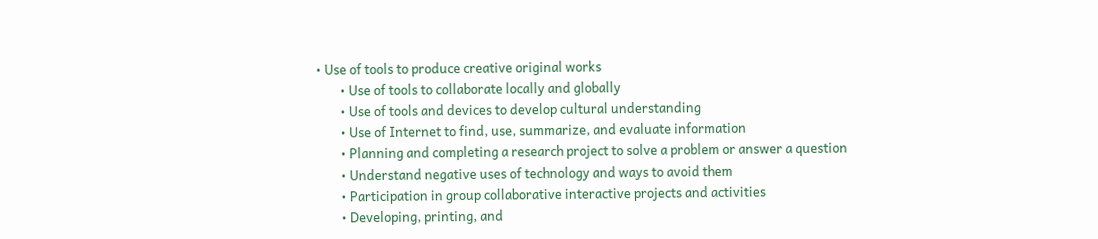• Use of tools to produce creative original works
        • Use of tools to collaborate locally and globally
        • Use of tools and devices to develop cultural understanding
        • Use of Internet to find, use, summarize, and evaluate information
        • Planning and completing a research project to solve a problem or answer a question
        • Understand negative uses of technology and ways to avoid them
        • Participation in group collaborative interactive projects and activities
        • Developing, printing, and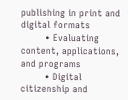publishing in print and digital formats
        • Evaluating content, applications, and programs
        • Digital citizenship and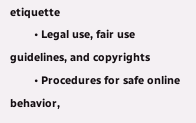etiquette
        • Legal use, fair use guidelines, and copyrights
        • Procedures for safe online behavior,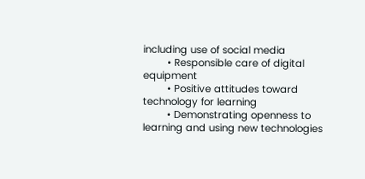including use of social media
        • Responsible care of digital equipment
        • Positive attitudes toward technology for learning
        • Demonstrating openness to learning and using new technologies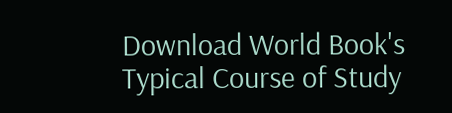Download World Book's Typical Course of Study